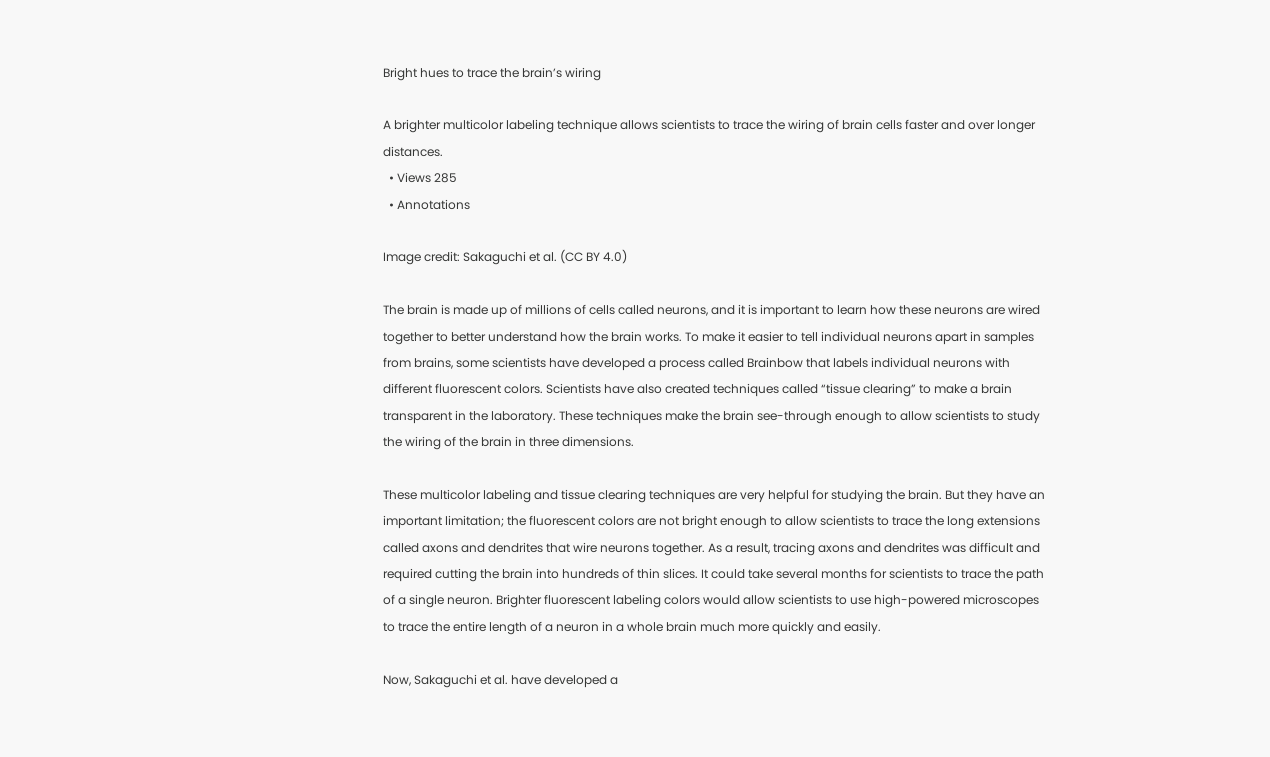Bright hues to trace the brain’s wiring

A brighter multicolor labeling technique allows scientists to trace the wiring of brain cells faster and over longer distances.
  • Views 285
  • Annotations

Image credit: Sakaguchi et al. (CC BY 4.0)

The brain is made up of millions of cells called neurons, and it is important to learn how these neurons are wired together to better understand how the brain works. To make it easier to tell individual neurons apart in samples from brains, some scientists have developed a process called Brainbow that labels individual neurons with different fluorescent colors. Scientists have also created techniques called “tissue clearing” to make a brain transparent in the laboratory. These techniques make the brain see-through enough to allow scientists to study the wiring of the brain in three dimensions.

These multicolor labeling and tissue clearing techniques are very helpful for studying the brain. But they have an important limitation; the fluorescent colors are not bright enough to allow scientists to trace the long extensions called axons and dendrites that wire neurons together. As a result, tracing axons and dendrites was difficult and required cutting the brain into hundreds of thin slices. It could take several months for scientists to trace the path of a single neuron. Brighter fluorescent labeling colors would allow scientists to use high-powered microscopes to trace the entire length of a neuron in a whole brain much more quickly and easily.

Now, Sakaguchi et al. have developed a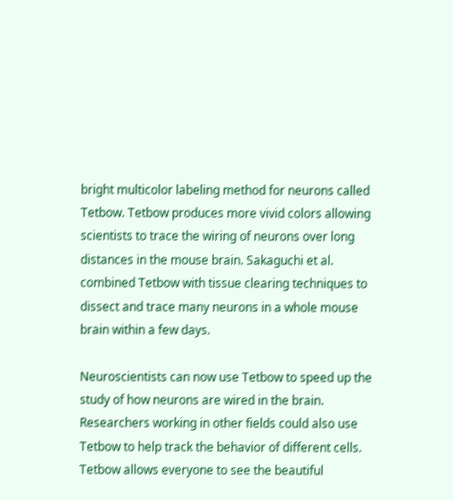bright multicolor labeling method for neurons called Tetbow. Tetbow produces more vivid colors allowing scientists to trace the wiring of neurons over long distances in the mouse brain. Sakaguchi et al. combined Tetbow with tissue clearing techniques to dissect and trace many neurons in a whole mouse brain within a few days.

Neuroscientists can now use Tetbow to speed up the study of how neurons are wired in the brain. Researchers working in other fields could also use Tetbow to help track the behavior of different cells. Tetbow allows everyone to see the beautiful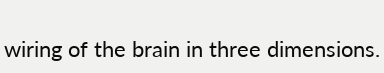wiring of the brain in three dimensions.